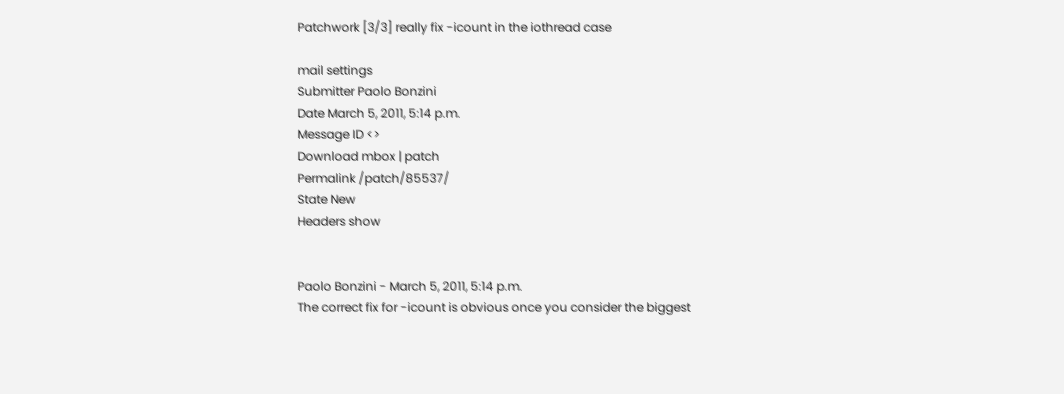Patchwork [3/3] really fix -icount in the iothread case

mail settings
Submitter Paolo Bonzini
Date March 5, 2011, 5:14 p.m.
Message ID <>
Download mbox | patch
Permalink /patch/85537/
State New
Headers show


Paolo Bonzini - March 5, 2011, 5:14 p.m.
The correct fix for -icount is obvious once you consider the biggest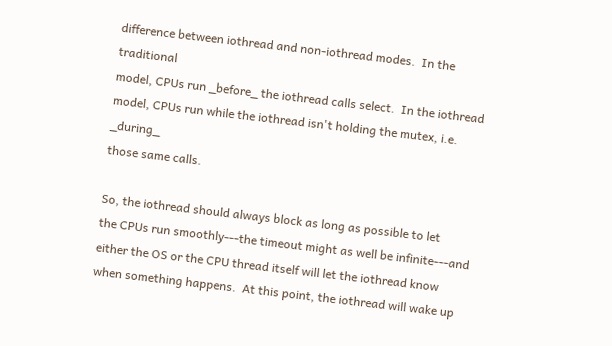difference between iothread and non-iothread modes.  In the traditional
model, CPUs run _before_ the iothread calls select.  In the iothread
model, CPUs run while the iothread isn't holding the mutex, i.e. _during_
those same calls.

So, the iothread should always block as long as possible to let
the CPUs run smoothly---the timeout might as well be infinite---and
either the OS or the CPU thread itself will let the iothread know
when something happens.  At this point, the iothread will wake up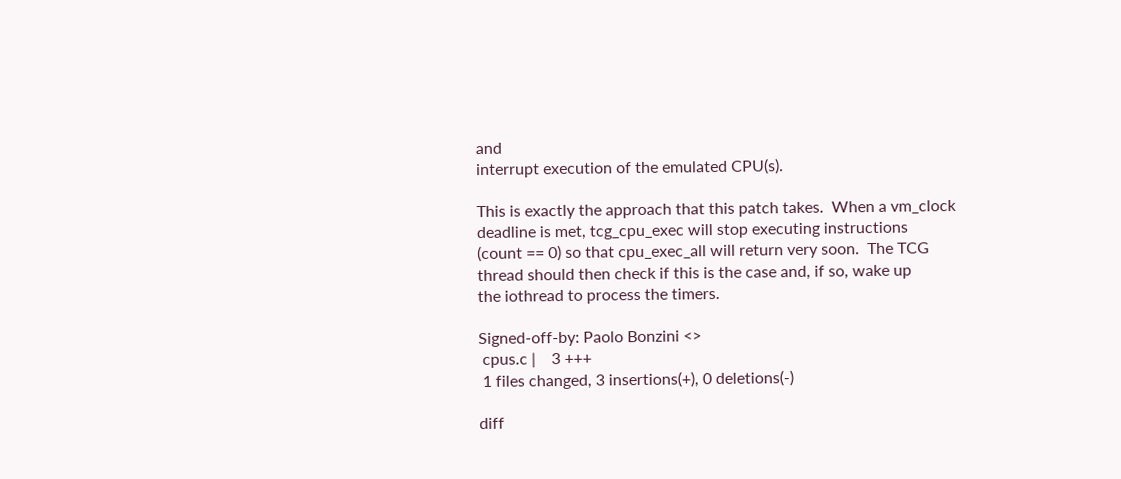and
interrupt execution of the emulated CPU(s).

This is exactly the approach that this patch takes.  When a vm_clock
deadline is met, tcg_cpu_exec will stop executing instructions
(count == 0) so that cpu_exec_all will return very soon.  The TCG
thread should then check if this is the case and, if so, wake up
the iothread to process the timers.

Signed-off-by: Paolo Bonzini <>
 cpus.c |    3 +++
 1 files changed, 3 insertions(+), 0 deletions(-)

diff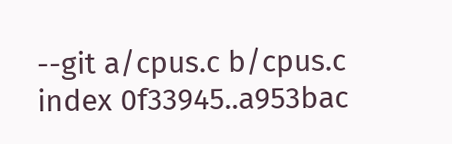--git a/cpus.c b/cpus.c
index 0f33945..a953bac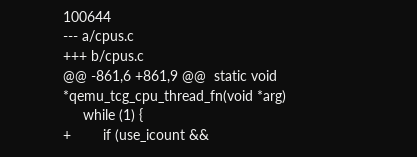100644
--- a/cpus.c
+++ b/cpus.c
@@ -861,6 +861,9 @@  static void *qemu_tcg_cpu_thread_fn(void *arg)
     while (1) {
+        if (use_icount &&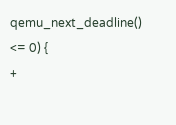qemu_next_deadline() <= 0) {
+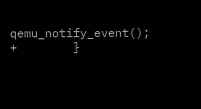qemu_notify_event();
+        }